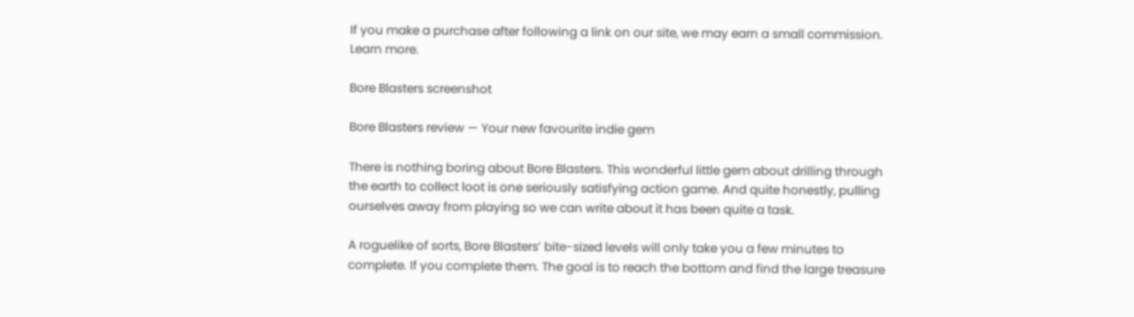If you make a purchase after following a link on our site, we may earn a small commission. Learn more.

Bore Blasters screenshot

Bore Blasters review — Your new favourite indie gem

There is nothing boring about Bore Blasters. This wonderful little gem about drilling through the earth to collect loot is one seriously satisfying action game. And quite honestly, pulling ourselves away from playing so we can write about it has been quite a task.

A roguelike of sorts, Bore Blasters’ bite-sized levels will only take you a few minutes to complete. If you complete them. The goal is to reach the bottom and find the large treasure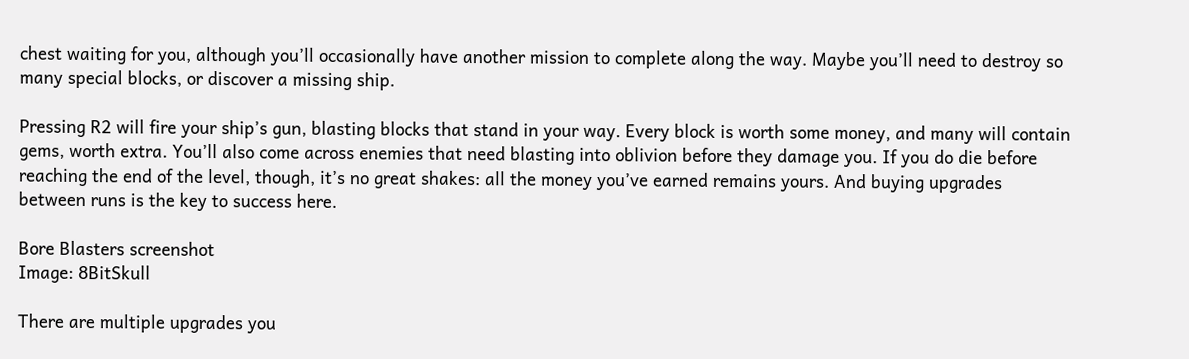chest waiting for you, although you’ll occasionally have another mission to complete along the way. Maybe you’ll need to destroy so many special blocks, or discover a missing ship.

Pressing R2 will fire your ship’s gun, blasting blocks that stand in your way. Every block is worth some money, and many will contain gems, worth extra. You’ll also come across enemies that need blasting into oblivion before they damage you. If you do die before reaching the end of the level, though, it’s no great shakes: all the money you’ve earned remains yours. And buying upgrades between runs is the key to success here.

Bore Blasters screenshot
Image: 8BitSkull

There are multiple upgrades you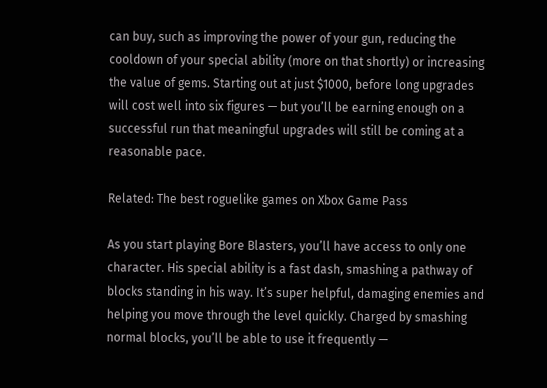can buy, such as improving the power of your gun, reducing the cooldown of your special ability (more on that shortly) or increasing the value of gems. Starting out at just $1000, before long upgrades will cost well into six figures — but you’ll be earning enough on a successful run that meaningful upgrades will still be coming at a reasonable pace.

Related: The best roguelike games on Xbox Game Pass

As you start playing Bore Blasters, you’ll have access to only one character. His special ability is a fast dash, smashing a pathway of blocks standing in his way. It’s super helpful, damaging enemies and helping you move through the level quickly. Charged by smashing normal blocks, you’ll be able to use it frequently —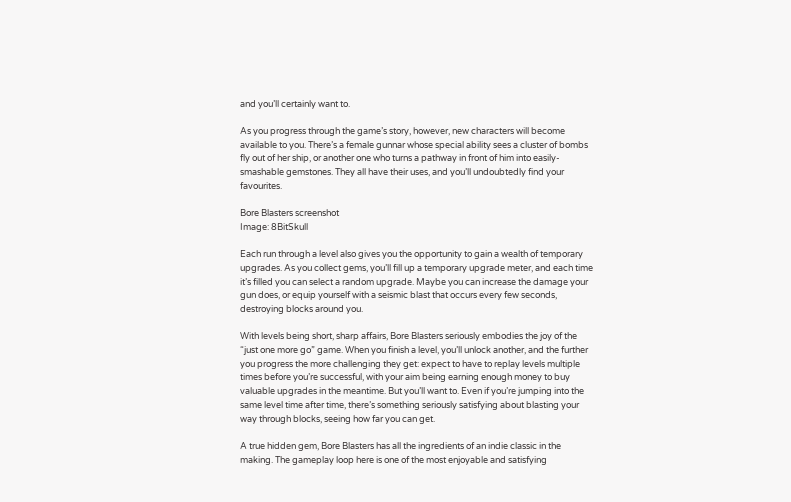and you’ll certainly want to.

As you progress through the game’s story, however, new characters will become available to you. There’s a female gunnar whose special ability sees a cluster of bombs fly out of her ship, or another one who turns a pathway in front of him into easily-smashable gemstones. They all have their uses, and you’ll undoubtedly find your favourites.

Bore Blasters screenshot
Image: 8BitSkull

Each run through a level also gives you the opportunity to gain a wealth of temporary upgrades. As you collect gems, you’ll fill up a temporary upgrade meter, and each time it’s filled you can select a random upgrade. Maybe you can increase the damage your gun does, or equip yourself with a seismic blast that occurs every few seconds, destroying blocks around you.

With levels being short, sharp affairs, Bore Blasters seriously embodies the joy of the “just one more go” game. When you finish a level, you’ll unlock another, and the further you progress the more challenging they get: expect to have to replay levels multiple times before you’re successful, with your aim being earning enough money to buy valuable upgrades in the meantime. But you’ll want to. Even if you’re jumping into the same level time after time, there’s something seriously satisfying about blasting your way through blocks, seeing how far you can get.

A true hidden gem, Bore Blasters has all the ingredients of an indie classic in the making. The gameplay loop here is one of the most enjoyable and satisfying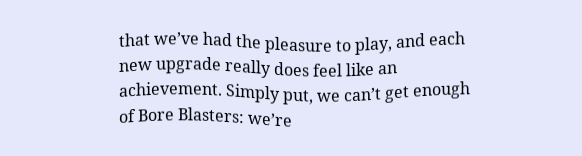that we’ve had the pleasure to play, and each new upgrade really does feel like an achievement. Simply put, we can’t get enough of Bore Blasters: we’re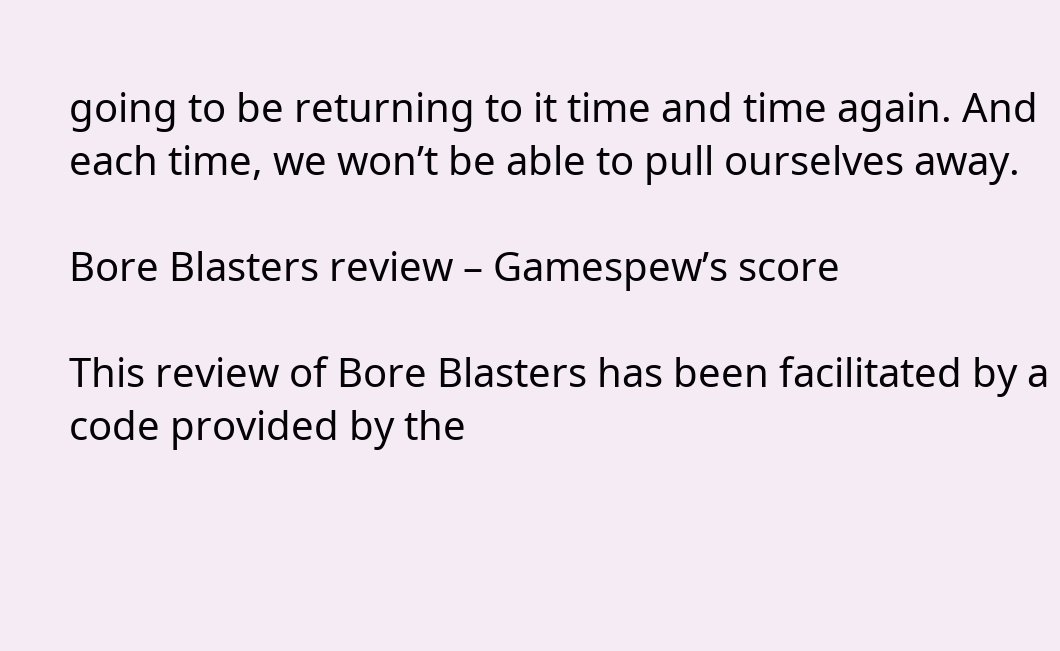going to be returning to it time and time again. And each time, we won’t be able to pull ourselves away.

Bore Blasters review – Gamespew’s score

This review of Bore Blasters has been facilitated by a code provided by the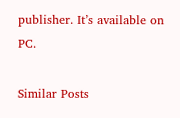publisher. It’s available on PC.

Similar Posts